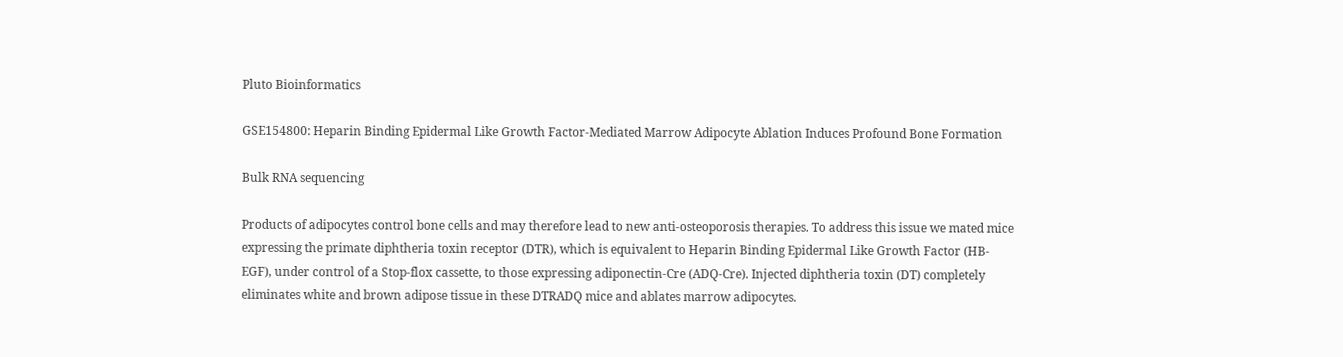Pluto Bioinformatics

GSE154800: Heparin Binding Epidermal Like Growth Factor-Mediated Marrow Adipocyte Ablation Induces Profound Bone Formation

Bulk RNA sequencing

Products of adipocytes control bone cells and may therefore lead to new anti-osteoporosis therapies. To address this issue we mated mice expressing the primate diphtheria toxin receptor (DTR), which is equivalent to Heparin Binding Epidermal Like Growth Factor (HB-EGF), under control of a Stop-flox cassette, to those expressing adiponectin-Cre (ADQ-Cre). Injected diphtheria toxin (DT) completely eliminates white and brown adipose tissue in these DTRADQ mice and ablates marrow adipocytes.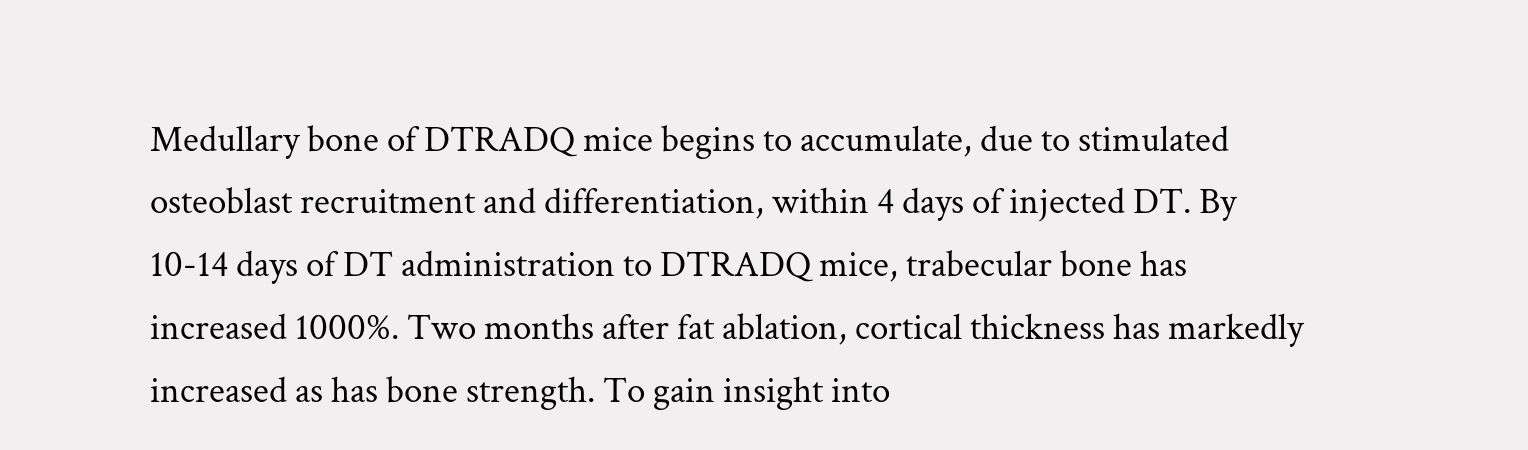Medullary bone of DTRADQ mice begins to accumulate, due to stimulated osteoblast recruitment and differentiation, within 4 days of injected DT. By 10-14 days of DT administration to DTRADQ mice, trabecular bone has increased 1000%. Two months after fat ablation, cortical thickness has markedly increased as has bone strength. To gain insight into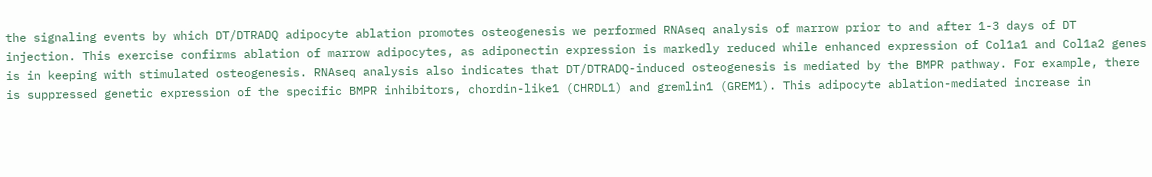the signaling events by which DT/DTRADQ adipocyte ablation promotes osteogenesis we performed RNAseq analysis of marrow prior to and after 1-3 days of DT injection. This exercise confirms ablation of marrow adipocytes, as adiponectin expression is markedly reduced while enhanced expression of Col1a1 and Col1a2 genes is in keeping with stimulated osteogenesis. RNAseq analysis also indicates that DT/DTRADQ-induced osteogenesis is mediated by the BMPR pathway. For example, there is suppressed genetic expression of the specific BMPR inhibitors, chordin-like1 (CHRDL1) and gremlin1 (GREM1). This adipocyte ablation-mediated increase in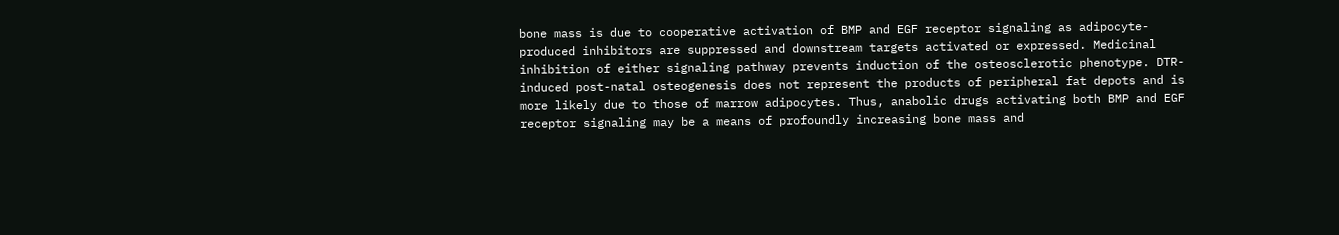bone mass is due to cooperative activation of BMP and EGF receptor signaling as adipocyte-produced inhibitors are suppressed and downstream targets activated or expressed. Medicinal inhibition of either signaling pathway prevents induction of the osteosclerotic phenotype. DTR-induced post-natal osteogenesis does not represent the products of peripheral fat depots and is more likely due to those of marrow adipocytes. Thus, anabolic drugs activating both BMP and EGF receptor signaling may be a means of profoundly increasing bone mass and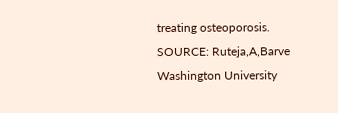treating osteoporosis. SOURCE: Ruteja,A,Barve Washington University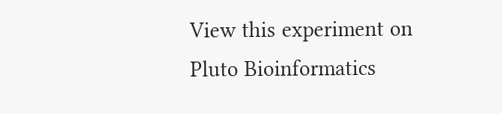View this experiment on Pluto Bioinformatics